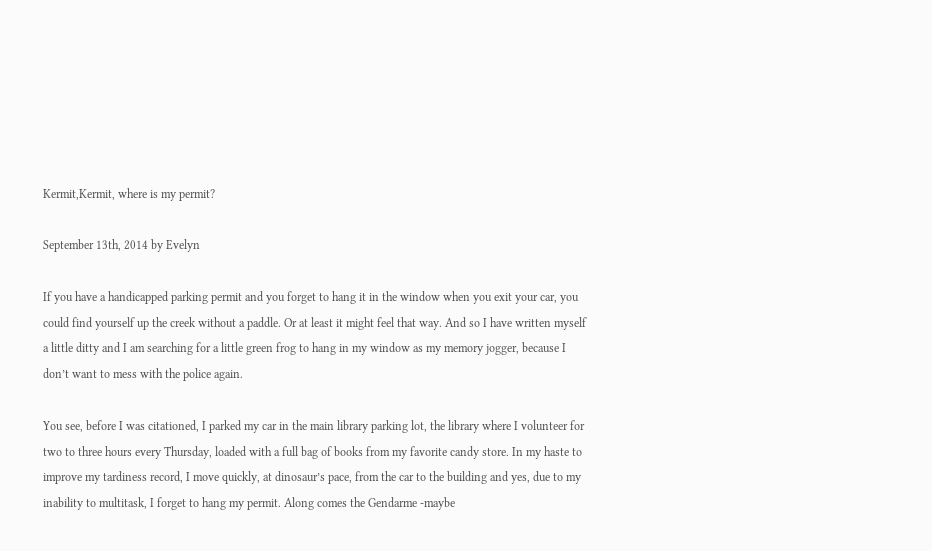Kermit,Kermit, where is my permit?

September 13th, 2014 by Evelyn

If you have a handicapped parking permit and you forget to hang it in the window when you exit your car, you could find yourself up the creek without a paddle. Or at least it might feel that way. And so I have written myself a little ditty and I am searching for a little green frog to hang in my window as my memory jogger, because I don’t want to mess with the police again.

You see, before I was citationed, I parked my car in the main library parking lot, the library where I volunteer for two to three hours every Thursday, loaded with a full bag of books from my favorite candy store. In my haste to improve my tardiness record, I move quickly, at dinosaur’s pace, from the car to the building and yes, due to my inability to multitask, I forget to hang my permit. Along comes the Gendarme -maybe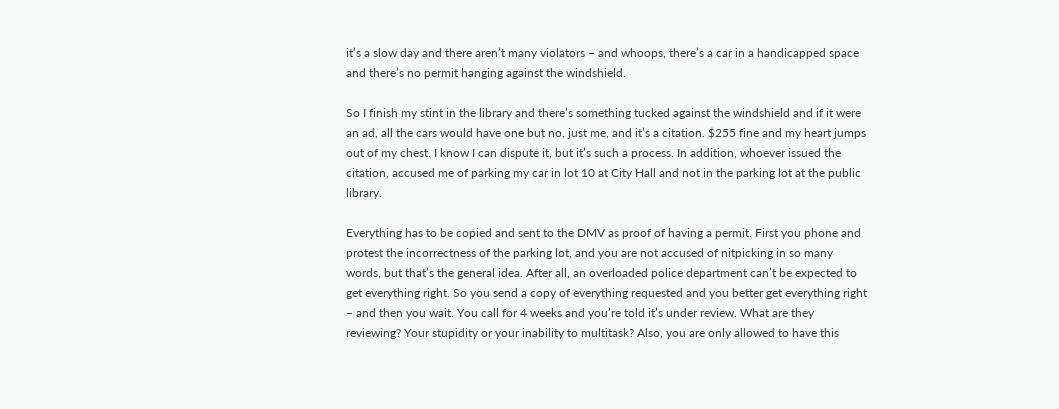it’s a slow day and there aren’t many violators – and whoops, there’s a car in a handicapped space and there’s no permit hanging against the windshield.

So I finish my stint in the library and there’s something tucked against the windshield and if it were an ad, all the cars would have one but no, just me, and it’s a citation. $255 fine and my heart jumps out of my chest. I know I can dispute it, but it’s such a process. In addition, whoever issued the citation, accused me of parking my car in lot 10 at City Hall and not in the parking lot at the public library.

Everything has to be copied and sent to the DMV as proof of having a permit. First you phone and protest the incorrectness of the parking lot, and you are not accused of nitpicking in so many words, but that’s the general idea. After all, an overloaded police department can’t be expected to get everything right. So you send a copy of everything requested and you better get everything right – and then you wait. You call for 4 weeks and you’re told it’s under review. What are they reviewing? Your stupidity or your inability to multitask? Also, you are only allowed to have this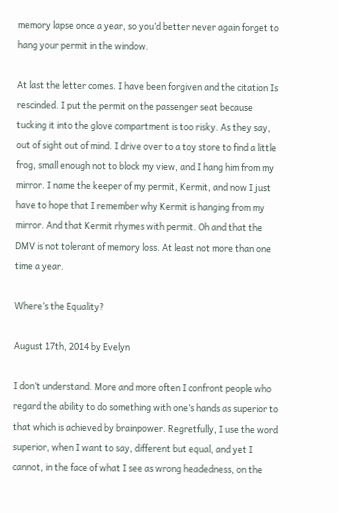memory lapse once a year, so you’d better never again forget to hang your permit in the window.

At last the letter comes. I have been forgiven and the citation Is rescinded. I put the permit on the passenger seat because tucking it into the glove compartment is too risky. As they say, out of sight out of mind. I drive over to a toy store to find a little frog, small enough not to block my view, and I hang him from my mirror. I name the keeper of my permit, Kermit, and now I just have to hope that I remember why Kermit is hanging from my mirror. And that Kermit rhymes with permit. Oh and that the DMV is not tolerant of memory loss. At least not more than one time a year.

Where’s the Equality?

August 17th, 2014 by Evelyn

I don’t understand. More and more often I confront people who regard the ability to do something with one’s hands as superior to that which is achieved by brainpower. Regretfully, I use the word superior, when I want to say, different but equal, and yet I cannot, in the face of what I see as wrong headedness, on the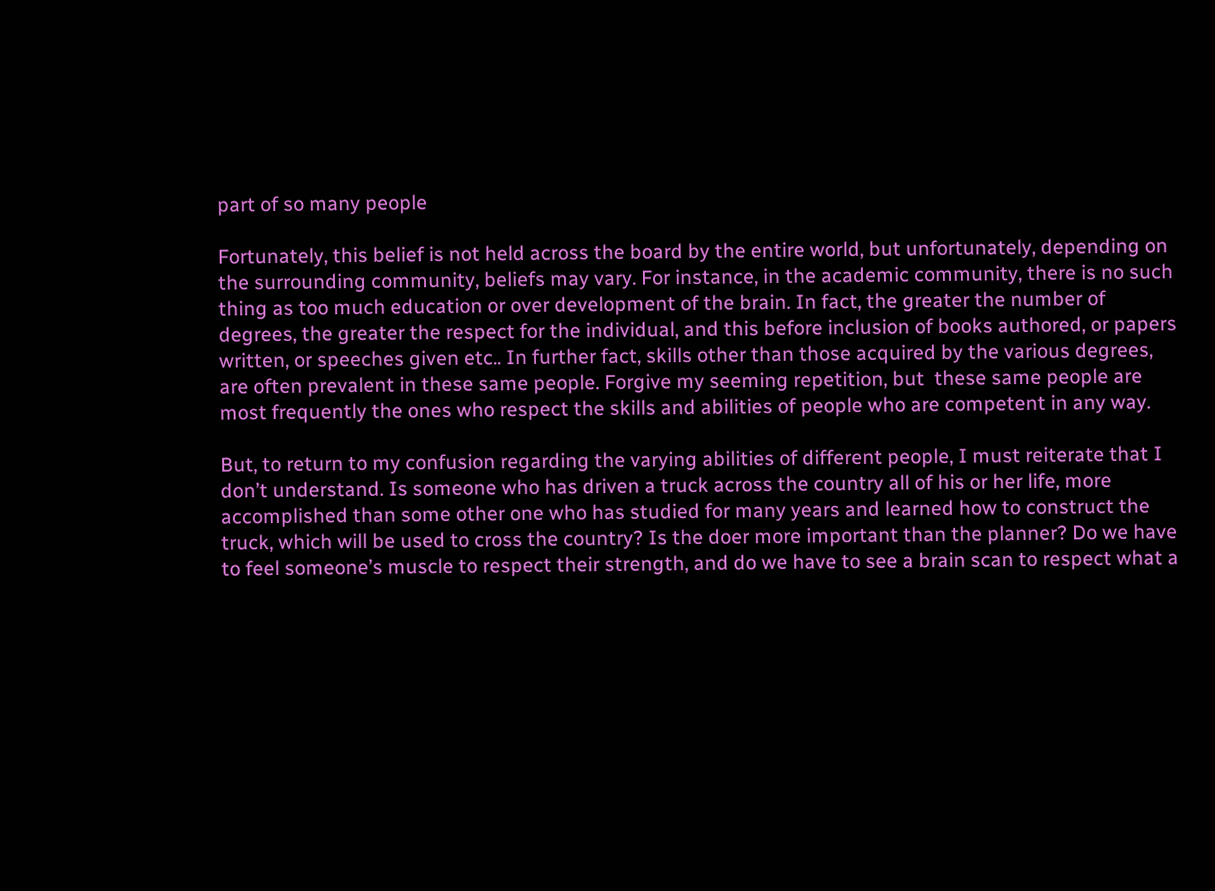part of so many people

Fortunately, this belief is not held across the board by the entire world, but unfortunately, depending on the surrounding community, beliefs may vary. For instance, in the academic community, there is no such thing as too much education or over development of the brain. In fact, the greater the number of degrees, the greater the respect for the individual, and this before inclusion of books authored, or papers written, or speeches given etc.. In further fact, skills other than those acquired by the various degrees, are often prevalent in these same people. Forgive my seeming repetition, but  these same people are most frequently the ones who respect the skills and abilities of people who are competent in any way.

But, to return to my confusion regarding the varying abilities of different people, I must reiterate that I don’t understand. Is someone who has driven a truck across the country all of his or her life, more accomplished than some other one who has studied for many years and learned how to construct the truck, which will be used to cross the country? Is the doer more important than the planner? Do we have to feel someone’s muscle to respect their strength, and do we have to see a brain scan to respect what a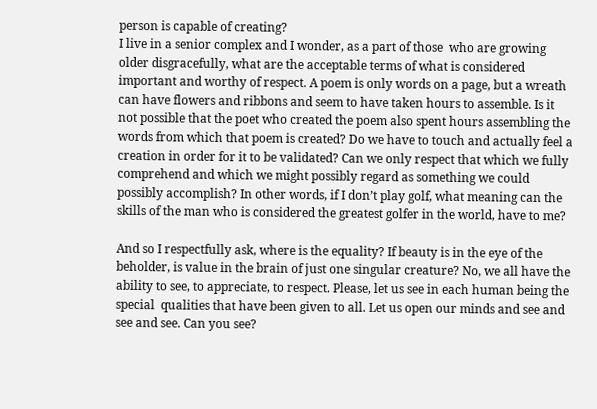person is capable of creating?
I live in a senior complex and I wonder, as a part of those  who are growing older disgracefully, what are the acceptable terms of what is considered important and worthy of respect. A poem is only words on a page, but a wreath can have flowers and ribbons and seem to have taken hours to assemble. Is it not possible that the poet who created the poem also spent hours assembling the words from which that poem is created? Do we have to touch and actually feel a creation in order for it to be validated? Can we only respect that which we fully comprehend and which we might possibly regard as something we could possibly accomplish? In other words, if I don’t play golf, what meaning can the skills of the man who is considered the greatest golfer in the world, have to me?

And so I respectfully ask, where is the equality? If beauty is in the eye of the beholder, is value in the brain of just one singular creature? No, we all have the ability to see, to appreciate, to respect. Please, let us see in each human being the special  qualities that have been given to all. Let us open our minds and see and see and see. Can you see?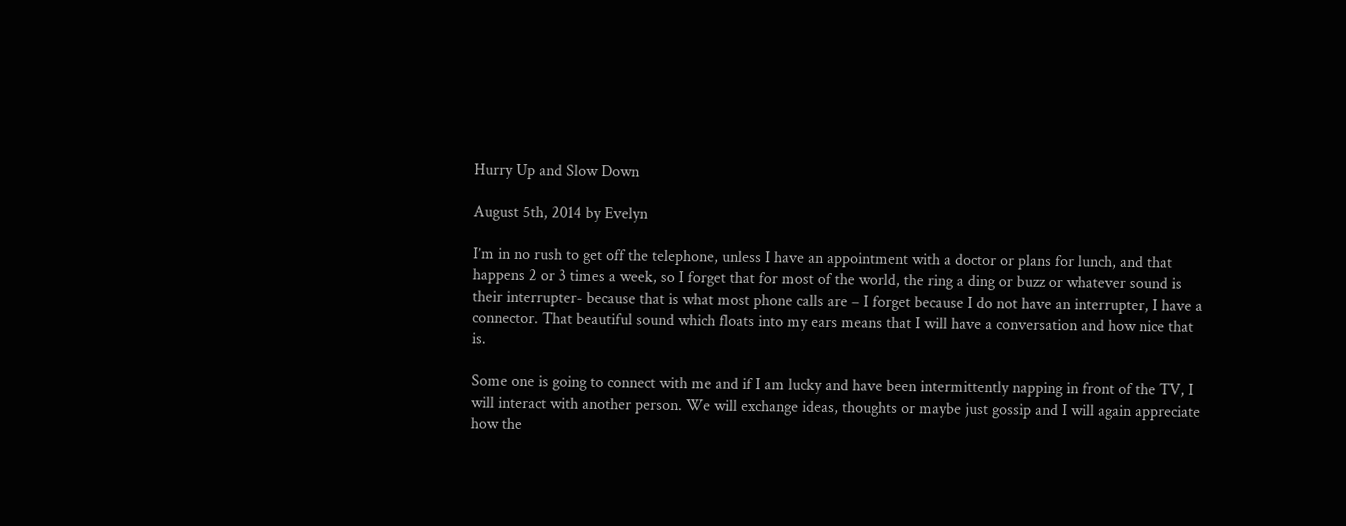Hurry Up and Slow Down

August 5th, 2014 by Evelyn

I’m in no rush to get off the telephone, unless I have an appointment with a doctor or plans for lunch, and that happens 2 or 3 times a week, so I forget that for most of the world, the ring a ding or buzz or whatever sound is their interrupter- because that is what most phone calls are – I forget because I do not have an interrupter, I have a connector. That beautiful sound which floats into my ears means that I will have a conversation and how nice that is.

Some one is going to connect with me and if I am lucky and have been intermittently napping in front of the TV, I will interact with another person. We will exchange ideas, thoughts or maybe just gossip and I will again appreciate how the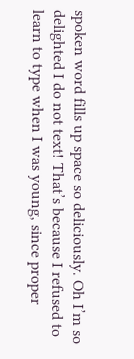spoken word fills up space so deliciously. Oh I’m so delighted I do not text! That’s because I refused to learn to type when I was young, since proper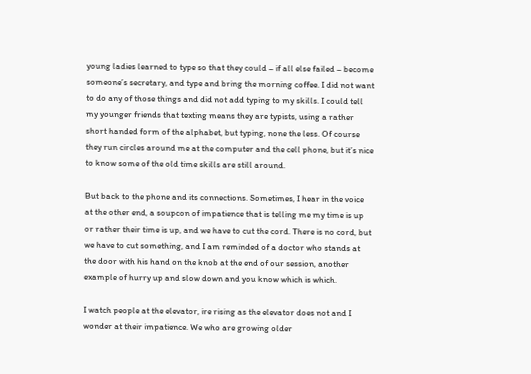young ladies learned to type so that they could – if all else failed – become someone’s secretary, and type and bring the morning coffee. I did not want to do any of those things and did not add typing to my skills. I could tell my younger friends that texting means they are typists, using a rather short handed form of the alphabet, but typing, none the less. Of course they run circles around me at the computer and the cell phone, but it’s nice to know some of the old time skills are still around.

But back to the phone and its connections. Sometimes, I hear in the voice at the other end, a soupcon of impatience that is telling me my time is up or rather their time is up, and we have to cut the cord. There is no cord, but we have to cut something, and I am reminded of a doctor who stands at the door with his hand on the knob at the end of our session, another example of hurry up and slow down and you know which is which.

I watch people at the elevator, ire rising as the elevator does not and I wonder at their impatience. We who are growing older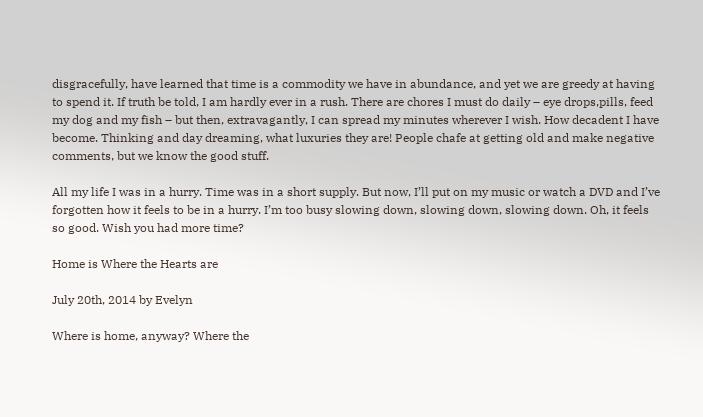disgracefully, have learned that time is a commodity we have in abundance, and yet we are greedy at having to spend it. If truth be told, I am hardly ever in a rush. There are chores I must do daily – eye drops,pills, feed my dog and my fish – but then, extravagantly, I can spread my minutes wherever I wish. How decadent I have become. Thinking and day dreaming, what luxuries they are! People chafe at getting old and make negative comments, but we know the good stuff.

All my life I was in a hurry. Time was in a short supply. But now, I’ll put on my music or watch a DVD and I’ve forgotten how it feels to be in a hurry. I’m too busy slowing down, slowing down, slowing down. Oh, it feels so good. Wish you had more time?

Home is Where the Hearts are

July 20th, 2014 by Evelyn

Where is home, anyway? Where the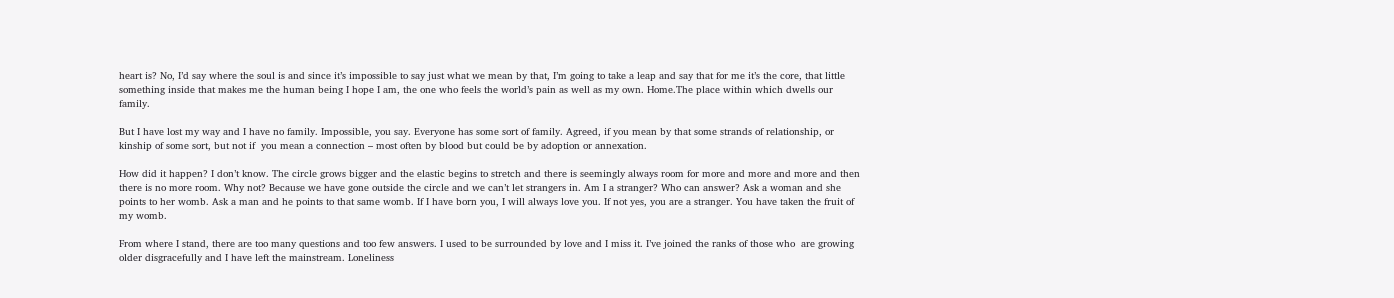heart is? No, I’d say where the soul is and since it’s impossible to say just what we mean by that, I’m going to take a leap and say that for me it’s the core, that little something inside that makes me the human being I hope I am, the one who feels the world’s pain as well as my own. Home.The place within which dwells our family.

But I have lost my way and I have no family. Impossible, you say. Everyone has some sort of family. Agreed, if you mean by that some strands of relationship, or kinship of some sort, but not if  you mean a connection – most often by blood but could be by adoption or annexation.

How did it happen? I don’t know. The circle grows bigger and the elastic begins to stretch and there is seemingly always room for more and more and more and then there is no more room. Why not? Because we have gone outside the circle and we can’t let strangers in. Am I a stranger? Who can answer? Ask a woman and she points to her womb. Ask a man and he points to that same womb. If I have born you, I will always love you. If not yes, you are a stranger. You have taken the fruit of my womb.

From where I stand, there are too many questions and too few answers. I used to be surrounded by love and I miss it. I’ve joined the ranks of those who  are growing older disgracefully and I have left the mainstream. Loneliness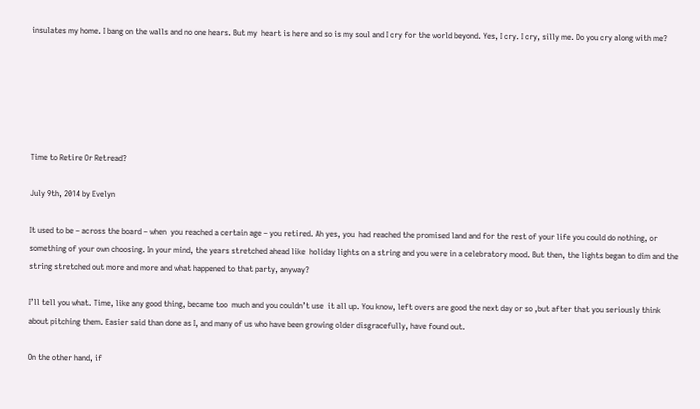insulates my home. I bang on the walls and no one hears. But my  heart is here and so is my soul and I cry for the world beyond. Yes, I cry. I cry, silly me. Do you cry along with me?






Time to Retire Or Retread?

July 9th, 2014 by Evelyn

It used to be – across the board – when  you reached a certain age – you retired. Ah yes, you  had reached the promised land and for the rest of your life you could do nothing, or something of your own choosing. In your mind, the years stretched ahead like  holiday lights on a string and you were in a celebratory mood. But then, the lights began to dim and the string stretched out more and more and what happened to that party, anyway?

I’ll tell you what. Time, like any good thing, became too  much and you couldn’t use  it all up. You know, left overs are good the next day or so ,but after that you seriously think about pitching them. Easier said than done as I, and many of us who have been growing older disgracefully, have found out.

On the other hand, if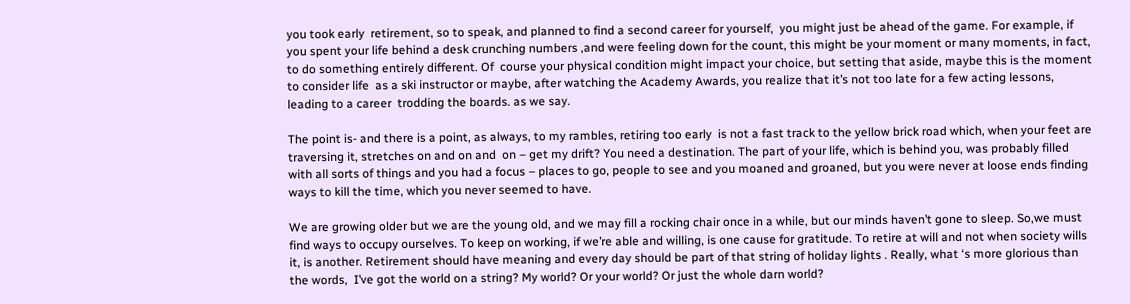you took early  retirement, so to speak, and planned to find a second career for yourself,  you might just be ahead of the game. For example, if you spent your life behind a desk crunching numbers ,and were feeling down for the count, this might be your moment or many moments, in fact, to do something entirely different. Of  course your physical condition might impact your choice, but setting that aside, maybe this is the moment to consider life  as a ski instructor or maybe, after watching the Academy Awards, you realize that it’s not too late for a few acting lessons, leading to a career  trodding the boards. as we say.

The point is- and there is a point, as always, to my rambles, retiring too early  is not a fast track to the yellow brick road which, when your feet are traversing it, stretches on and on and  on – get my drift? You need a destination. The part of your life, which is behind you, was probably filled with all sorts of things and you had a focus – places to go, people to see and you moaned and groaned, but you were never at loose ends finding ways to kill the time, which you never seemed to have.

We are growing older but we are the young old, and we may fill a rocking chair once in a while, but our minds haven’t gone to sleep. So,we must find ways to occupy ourselves. To keep on working, if we’re able and willing, is one cause for gratitude. To retire at will and not when society wills it, is another. Retirement should have meaning and every day should be part of that string of holiday lights . Really, what ‘s more glorious than the words,  I’ve got the world on a string? My world? Or your world? Or just the whole darn world?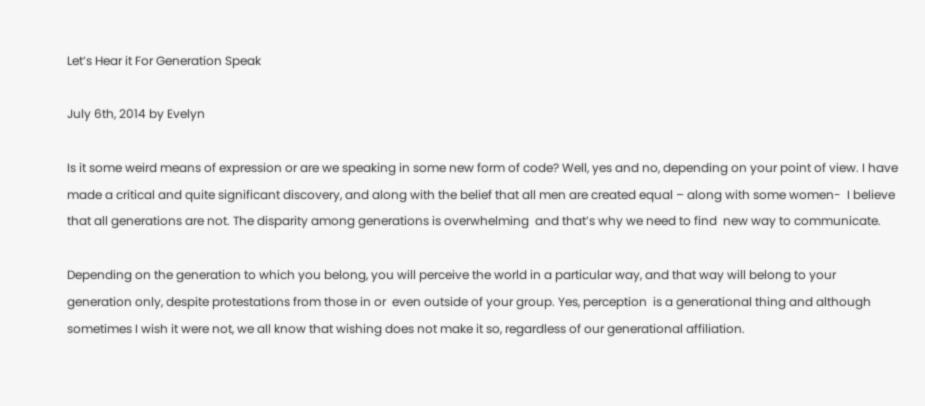Let’s Hear it For Generation Speak

July 6th, 2014 by Evelyn

Is it some weird means of expression or are we speaking in some new form of code? Well, yes and no, depending on your point of view. I have made a critical and quite significant discovery, and along with the belief that all men are created equal – along with some women-  I believe that all generations are not. The disparity among generations is overwhelming  and that’s why we need to find  new way to communicate.

Depending on the generation to which you belong, you will perceive the world in a particular way, and that way will belong to your generation only, despite protestations from those in or  even outside of your group. Yes, perception  is a generational thing and although sometimes I wish it were not, we all know that wishing does not make it so, regardless of our generational affiliation.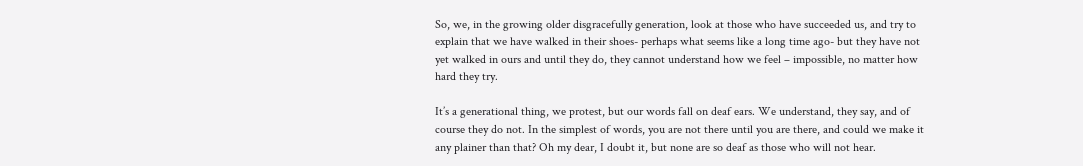So, we, in the growing older disgracefully generation, look at those who have succeeded us, and try to explain that we have walked in their shoes- perhaps what seems like a long time ago- but they have not yet walked in ours and until they do, they cannot understand how we feel – impossible, no matter how hard they try.

It’s a generational thing, we protest, but our words fall on deaf ears. We understand, they say, and of course they do not. In the simplest of words, you are not there until you are there, and could we make it any plainer than that? Oh my dear, I doubt it, but none are so deaf as those who will not hear.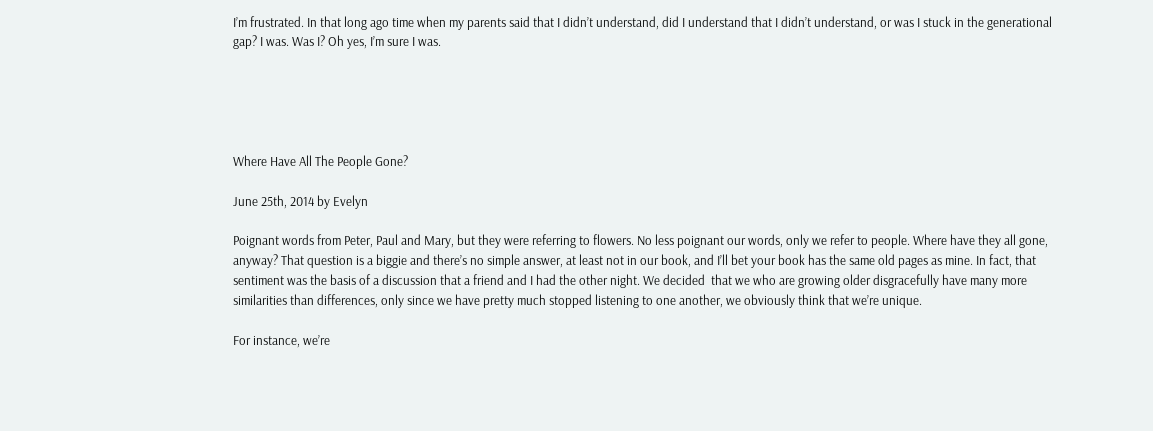I’m frustrated. In that long ago time when my parents said that I didn’t understand, did I understand that I didn’t understand, or was I stuck in the generational gap? I was. Was I? Oh yes, I’m sure I was.





Where Have All The People Gone?

June 25th, 2014 by Evelyn

Poignant words from Peter, Paul and Mary, but they were referring to flowers. No less poignant our words, only we refer to people. Where have they all gone, anyway? That question is a biggie and there’s no simple answer, at least not in our book, and I’ll bet your book has the same old pages as mine. In fact, that sentiment was the basis of a discussion that a friend and I had the other night. We decided  that we who are growing older disgracefully have many more similarities than differences, only since we have pretty much stopped listening to one another, we obviously think that we’re unique.

For instance, we’re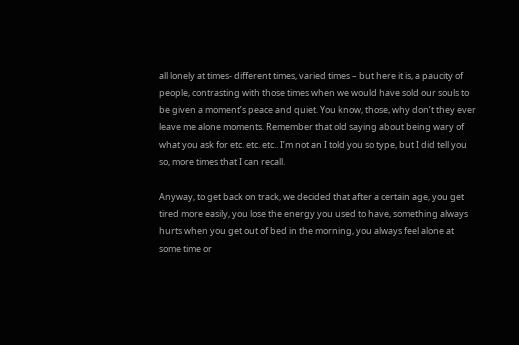all lonely at times- different times, varied times – but here it is, a paucity of people, contrasting with those times when we would have sold our souls to be given a moment’s peace and quiet. You know, those, why don’t they ever leave me alone moments. Remember that old saying about being wary of what you ask for etc. etc. etc.. I’m not an I told you so type, but I did tell you so, more times that I can recall.

Anyway, to get back on track, we decided that after a certain age, you get tired more easily, you lose the energy you used to have, something always hurts when you get out of bed in the morning, you always feel alone at some time or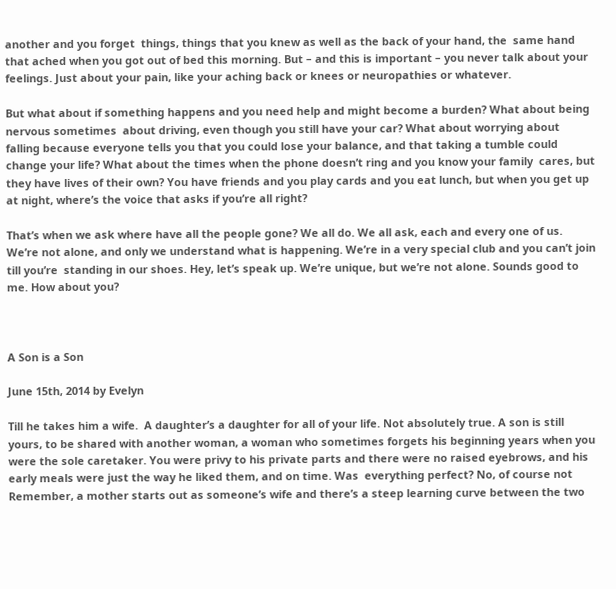another and you forget  things, things that you knew as well as the back of your hand, the  same hand that ached when you got out of bed this morning. But – and this is important – you never talk about your feelings. Just about your pain, like your aching back or knees or neuropathies or whatever.

But what about if something happens and you need help and might become a burden? What about being nervous sometimes  about driving, even though you still have your car? What about worrying about falling because everyone tells you that you could lose your balance, and that taking a tumble could change your life? What about the times when the phone doesn’t ring and you know your family  cares, but they have lives of their own? You have friends and you play cards and you eat lunch, but when you get up at night, where’s the voice that asks if you’re all right?

That’s when we ask where have all the people gone? We all do. We all ask, each and every one of us. We’re not alone, and only we understand what is happening. We’re in a very special club and you can’t join till you’re  standing in our shoes. Hey, let’s speak up. We’re unique, but we’re not alone. Sounds good to me. How about you?



A Son is a Son

June 15th, 2014 by Evelyn

Till he takes him a wife.  A daughter’s a daughter for all of your life. Not absolutely true. A son is still yours, to be shared with another woman, a woman who sometimes forgets his beginning years when you were the sole caretaker. You were privy to his private parts and there were no raised eyebrows, and his early meals were just the way he liked them, and on time. Was  everything perfect? No, of course not  Remember, a mother starts out as someone’s wife and there’s a steep learning curve between the two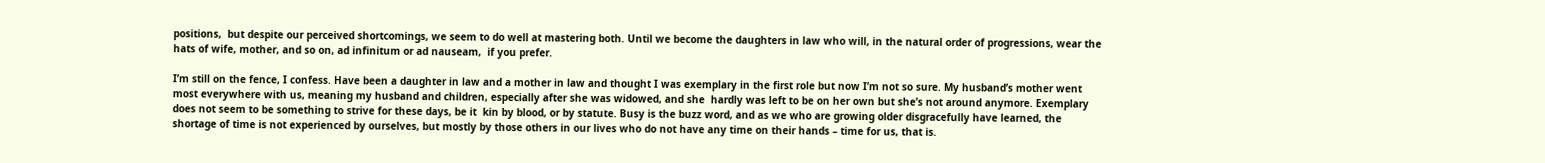positions,  but despite our perceived shortcomings, we seem to do well at mastering both. Until we become the daughters in law who will, in the natural order of progressions, wear the hats of wife, mother, and so on, ad infinitum or ad nauseam,  if you prefer.

I’m still on the fence, I confess. Have been a daughter in law and a mother in law and thought I was exemplary in the first role but now I’m not so sure. My husband’s mother went most everywhere with us, meaning my husband and children, especially after she was widowed, and she  hardly was left to be on her own but she’s not around anymore. Exemplary does not seem to be something to strive for these days, be it  kin by blood, or by statute. Busy is the buzz word, and as we who are growing older disgracefully have learned, the shortage of time is not experienced by ourselves, but mostly by those others in our lives who do not have any time on their hands – time for us, that is.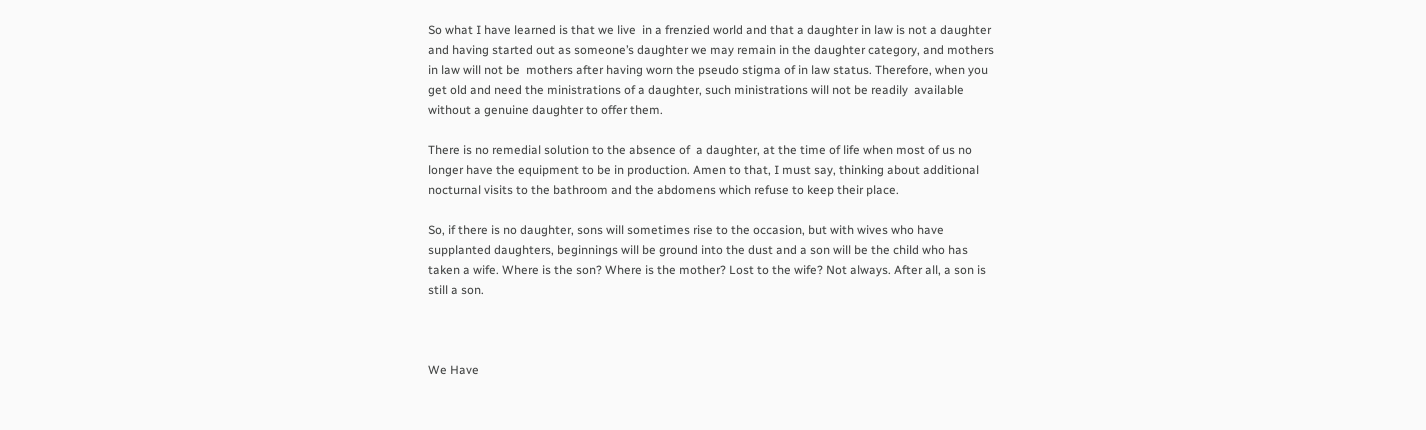So what I have learned is that we live  in a frenzied world and that a daughter in law is not a daughter and having started out as someone’s daughter we may remain in the daughter category, and mothers in law will not be  mothers after having worn the pseudo stigma of in law status. Therefore, when you get old and need the ministrations of a daughter, such ministrations will not be readily  available without a genuine daughter to offer them.

There is no remedial solution to the absence of  a daughter, at the time of life when most of us no longer have the equipment to be in production. Amen to that, I must say, thinking about additional nocturnal visits to the bathroom and the abdomens which refuse to keep their place.

So, if there is no daughter, sons will sometimes rise to the occasion, but with wives who have supplanted daughters, beginnings will be ground into the dust and a son will be the child who has taken a wife. Where is the son? Where is the mother? Lost to the wife? Not always. After all, a son is still a son.



We Have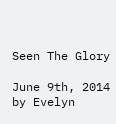Seen The Glory

June 9th, 2014 by Evelyn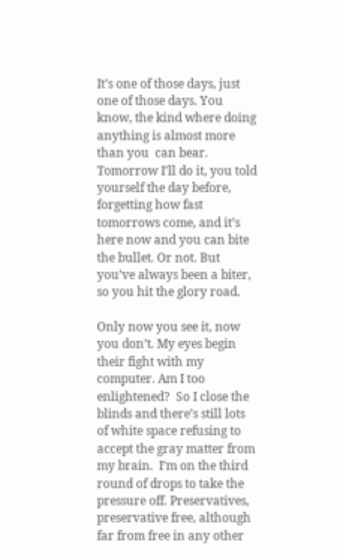It’s one of those days, just one of those days. You know, the kind where doing anything is almost more than you  can bear. Tomorrow I’ll do it, you told yourself the day before, forgetting how fast tomorrows come, and it’s here now and you can bite the bullet. Or not. But you’ve always been a biter, so you hit the glory road.

Only now you see it, now you don’t. My eyes begin their fight with my computer. Am I too enlightened?  So I close the blinds and there’s still lots of white space refusing to accept the gray matter from my brain.  I’m on the third round of drops to take the pressure off. Preservatives, preservative free, although far from free in any other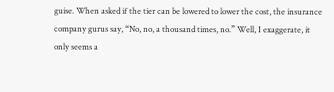guise. When asked if the tier can be lowered to lower the cost, the insurance company gurus say, “No, no, a thousand times, no.” Well, I exaggerate, it only seems a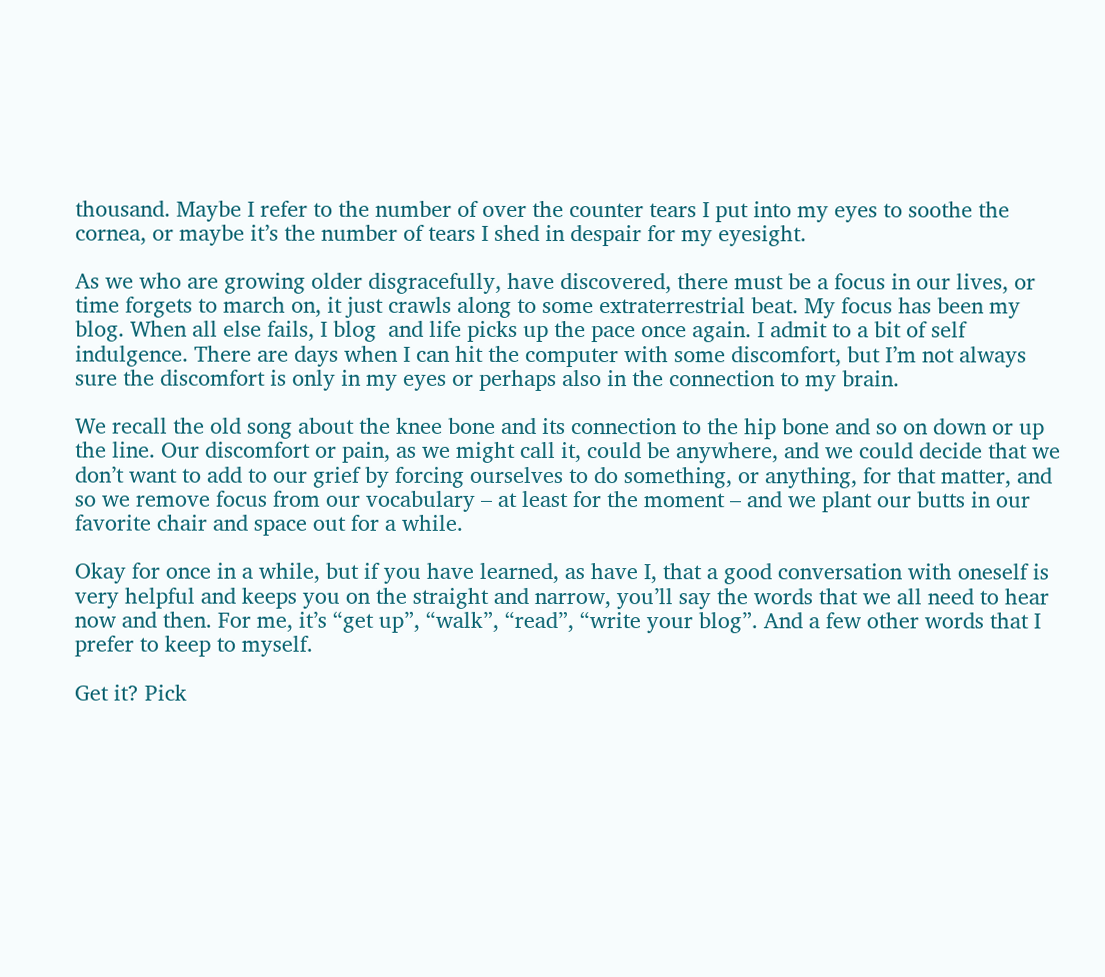thousand. Maybe I refer to the number of over the counter tears I put into my eyes to soothe the cornea, or maybe it’s the number of tears I shed in despair for my eyesight.

As we who are growing older disgracefully, have discovered, there must be a focus in our lives, or time forgets to march on, it just crawls along to some extraterrestrial beat. My focus has been my blog. When all else fails, I blog  and life picks up the pace once again. I admit to a bit of self indulgence. There are days when I can hit the computer with some discomfort, but I’m not always sure the discomfort is only in my eyes or perhaps also in the connection to my brain.

We recall the old song about the knee bone and its connection to the hip bone and so on down or up the line. Our discomfort or pain, as we might call it, could be anywhere, and we could decide that we don’t want to add to our grief by forcing ourselves to do something, or anything, for that matter, and so we remove focus from our vocabulary – at least for the moment – and we plant our butts in our favorite chair and space out for a while.

Okay for once in a while, but if you have learned, as have I, that a good conversation with oneself is very helpful and keeps you on the straight and narrow, you’ll say the words that we all need to hear now and then. For me, it’s “get up”, “walk”, “read”, “write your blog”. And a few other words that I prefer to keep to myself.

Get it? Pick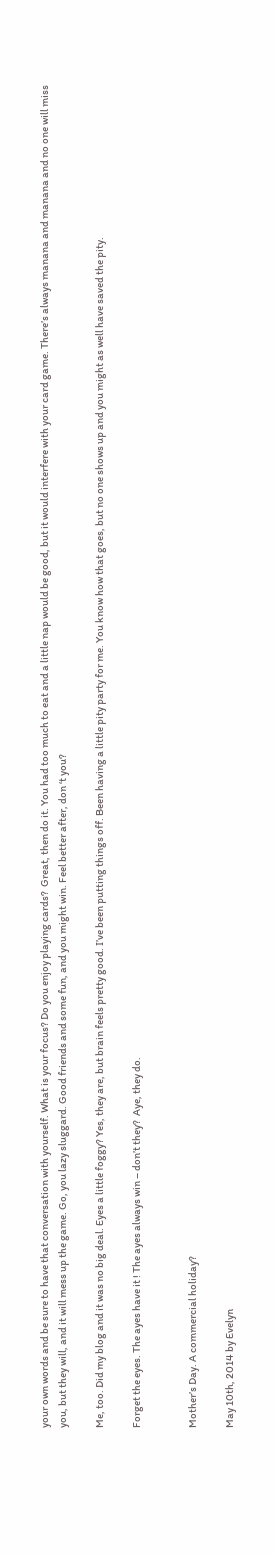your own words and be sure to have that conversation with yourself. What is your focus? Do you enjoy playing cards?  Great, then do it. You had too much to eat and a little nap would be good, but it would interfere with your card game. There’s always manana and manana and no one will miss you, but they will, and it will mess up the game. Go, you lazy sluggard. Good friends and some fun, and you might win. Feel better after, don ‘t you?

Me, too. Did my blog and it was no big deal. Eyes a little foggy? Yes, they are, but brain feels pretty good. I’ve been putting things off. Been having a little pity party for me. You know how that goes, but no one shows up and you might as well have saved the pity.

Forget the eyes. The ayes have it ! The ayes always win – don’t they?  Aye, they do.


Mother’s Day. A commercial holiday?

May 10th, 2014 by Evelyn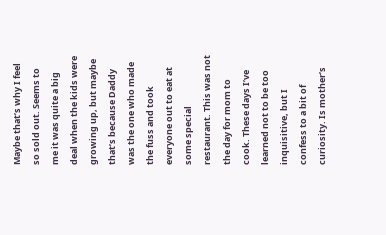Maybe that’s why I feel so sold out. Seems to me it was quite a big deal when the kids were growing up, but maybe that’s because Daddy was the one who made the fuss and took everyone out to eat at some special restaurant. This was not the day for mom to cook. These days I’ve learned not to be too inquisitive, but I confess to a bit of curiosity. Is mother’s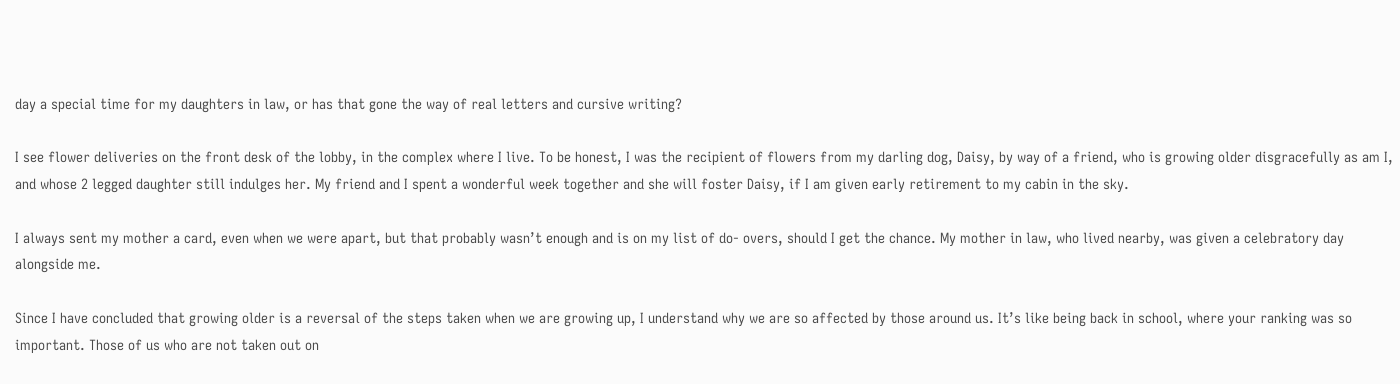day a special time for my daughters in law, or has that gone the way of real letters and cursive writing?

I see flower deliveries on the front desk of the lobby, in the complex where I live. To be honest, I was the recipient of flowers from my darling dog, Daisy, by way of a friend, who is growing older disgracefully as am I, and whose 2 legged daughter still indulges her. My friend and I spent a wonderful week together and she will foster Daisy, if I am given early retirement to my cabin in the sky.

I always sent my mother a card, even when we were apart, but that probably wasn’t enough and is on my list of do- overs, should I get the chance. My mother in law, who lived nearby, was given a celebratory day alongside me.

Since I have concluded that growing older is a reversal of the steps taken when we are growing up, I understand why we are so affected by those around us. It’s like being back in school, where your ranking was so important. Those of us who are not taken out on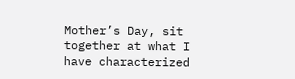Mother’s Day, sit together at what I have characterized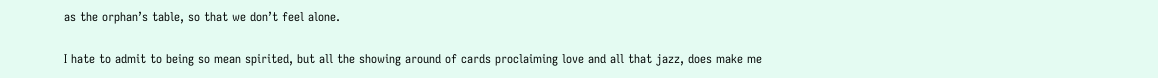as the orphan’s table, so that we don’t feel alone.

I hate to admit to being so mean spirited, but all the showing around of cards proclaiming love and all that jazz, does make me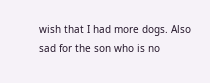wish that I had more dogs. Also sad for the son who is no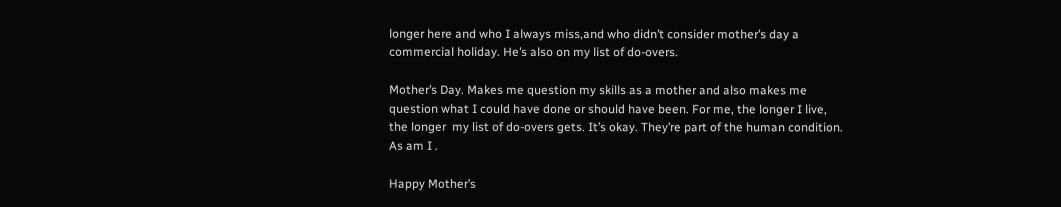longer here and who I always miss,and who didn’t consider mother’s day a commercial holiday. He’s also on my list of do-overs.

Mother’s Day. Makes me question my skills as a mother and also makes me question what I could have done or should have been. For me, the longer I live, the longer  my list of do-overs gets. It’s okay. They’re part of the human condition. As am I .

Happy Mother’s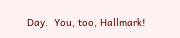Day.  You, too, Hallmark!